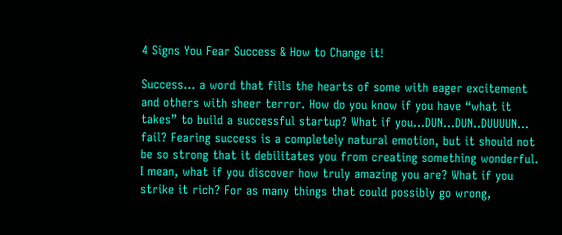4 Signs You Fear Success & How to Change it!

Success… a word that fills the hearts of some with eager excitement and others with sheer terror. How do you know if you have “what it takes” to build a successful startup? What if you…DUN…DUN..DUUUUN… fail? Fearing success is a completely natural emotion, but it should not be so strong that it debilitates you from creating something wonderful. I mean, what if you discover how truly amazing you are? What if you strike it rich? For as many things that could possibly go wrong,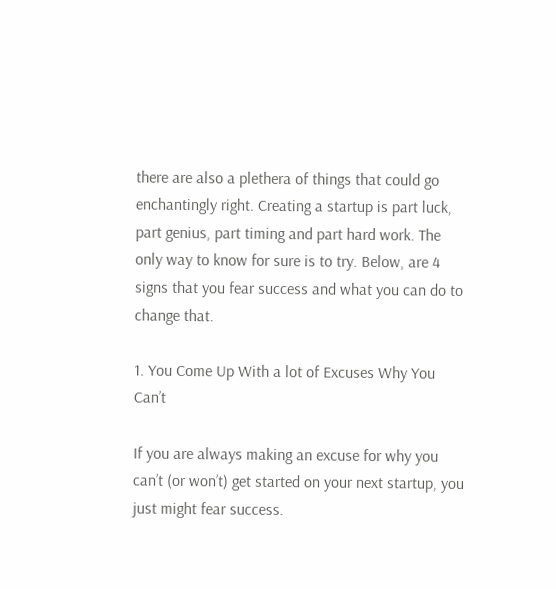there are also a plethera of things that could go enchantingly right. Creating a startup is part luck, part genius, part timing and part hard work. The only way to know for sure is to try. Below, are 4 signs that you fear success and what you can do to change that.

1. You Come Up With a lot of Excuses Why You Can’t

If you are always making an excuse for why you can’t (or won’t) get started on your next startup, you just might fear success.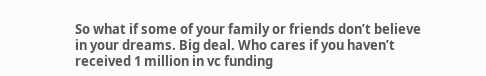So what if some of your family or friends don’t believe in your dreams. Big deal. Who cares if you haven’t received 1 million in vc funding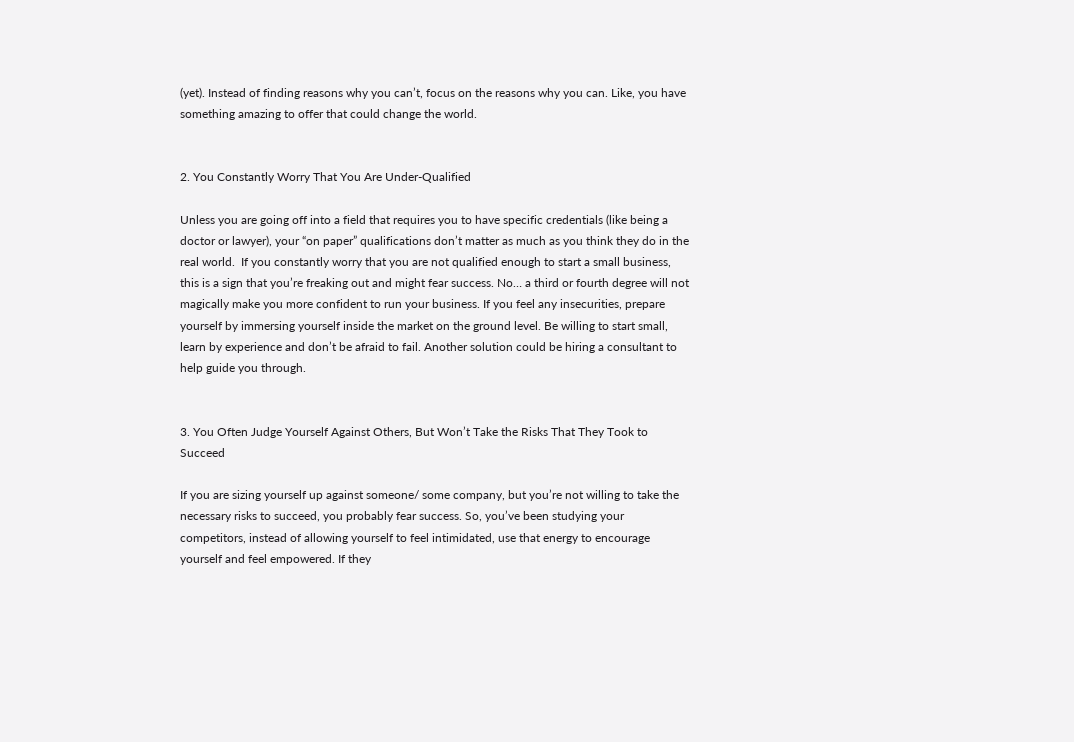(yet). Instead of finding reasons why you can’t, focus on the reasons why you can. Like, you have something amazing to offer that could change the world.


2. You Constantly Worry That You Are Under-Qualified

Unless you are going off into a field that requires you to have specific credentials (like being a doctor or lawyer), your “on paper” qualifications don’t matter as much as you think they do in the real world.  If you constantly worry that you are not qualified enough to start a small business, this is a sign that you’re freaking out and might fear success. No… a third or fourth degree will not magically make you more confident to run your business. If you feel any insecurities, prepare yourself by immersing yourself inside the market on the ground level. Be willing to start small, learn by experience and don’t be afraid to fail. Another solution could be hiring a consultant to help guide you through.


3. You Often Judge Yourself Against Others, But Won’t Take the Risks That They Took to Succeed

If you are sizing yourself up against someone/ some company, but you’re not willing to take the necessary risks to succeed, you probably fear success. So, you’ve been studying your competitors, instead of allowing yourself to feel intimidated, use that energy to encourage yourself and feel empowered. If they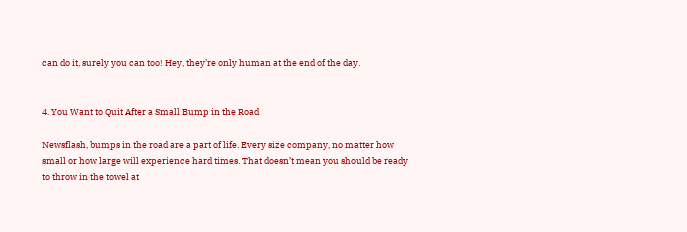can do it, surely you can too! Hey, they’re only human at the end of the day.


4. You Want to Quit After a Small Bump in the Road

Newsflash, bumps in the road are a part of life. Every size company, no matter how small or how large will experience hard times. That doesn’t mean you should be ready to throw in the towel at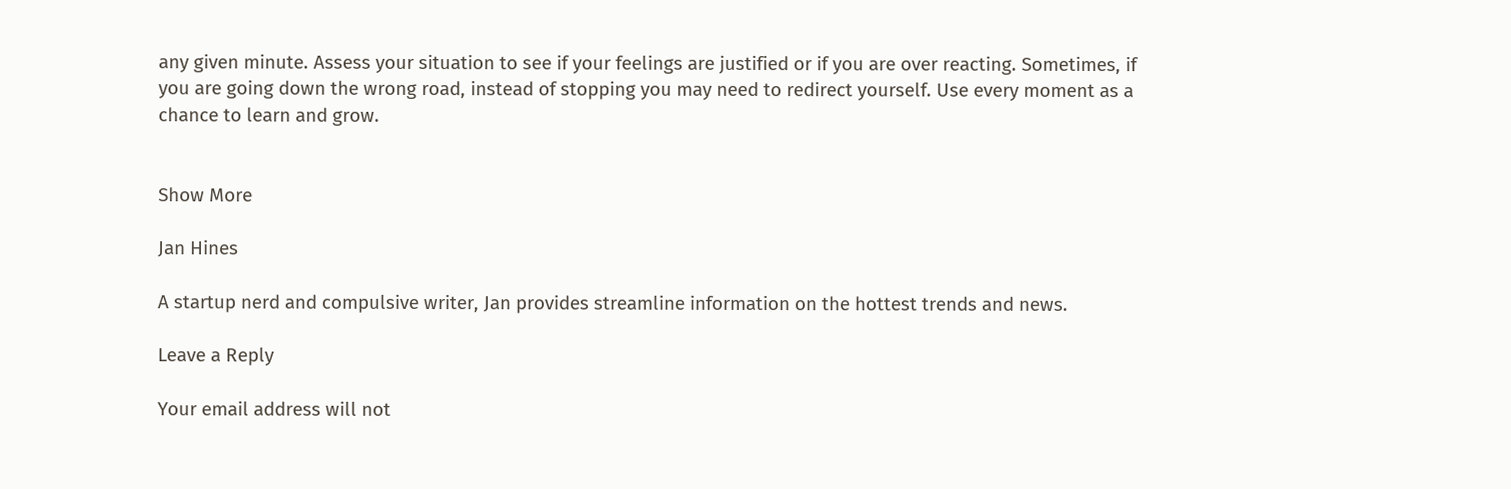any given minute. Assess your situation to see if your feelings are justified or if you are over reacting. Sometimes, if you are going down the wrong road, instead of stopping you may need to redirect yourself. Use every moment as a chance to learn and grow.


Show More

Jan Hines

A startup nerd and compulsive writer, Jan provides streamline information on the hottest trends and news.

Leave a Reply

Your email address will not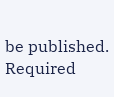be published. Required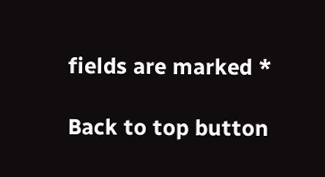fields are marked *

Back to top button